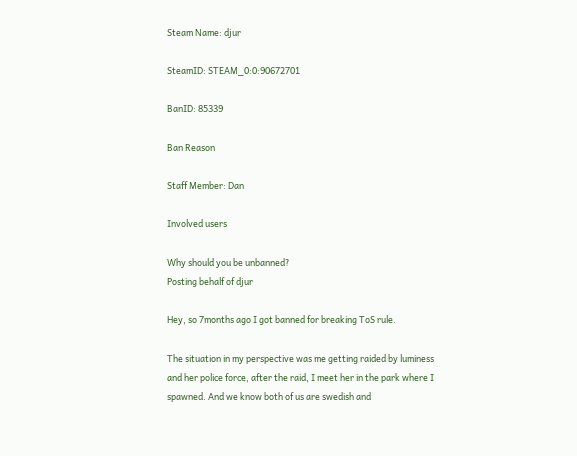Steam Name: djur

SteamID: STEAM_0:0:90672701

BanID: 85339

Ban Reason

Staff Member: Dan

Involved users

Why should you be unbanned?
Posting behalf of djur

Hey, so 7months ago I got banned for breaking ToS rule.

The situation in my perspective was me getting raided by luminess and her police force, after the raid, I meet her in the park where I spawned. And we know both of us are swedish and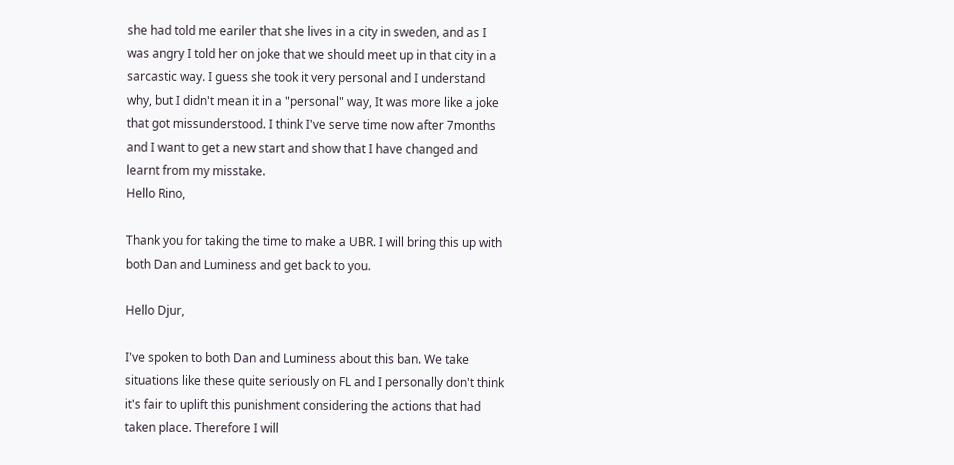she had told me eariler that she lives in a city in sweden, and as I was angry I told her on joke that we should meet up in that city in a sarcastic way. I guess she took it very personal and I understand why, but I didn't mean it in a "personal" way, It was more like a joke that got missunderstood. I think I've serve time now after 7months and I want to get a new start and show that I have changed and learnt from my misstake.
Hello Rino,

Thank you for taking the time to make a UBR. I will bring this up with both Dan and Luminess and get back to you.

Hello Djur,

I've spoken to both Dan and Luminess about this ban. We take situations like these quite seriously on FL and I personally don't think it's fair to uplift this punishment considering the actions that had taken place. Therefore I will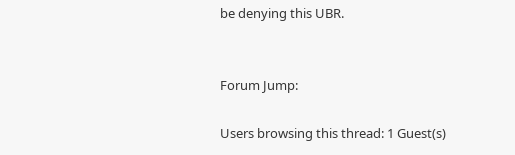be denying this UBR.


Forum Jump:

Users browsing this thread: 1 Guest(s)